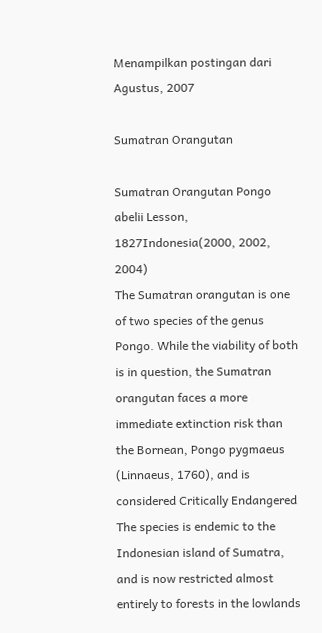Menampilkan postingan dari Agustus, 2007

Sumatran Orangutan

Sumatran Orangutan Pongo abelii Lesson, 1827Indonesia(2000, 2002, 2004)
The Sumatran orangutan is one of two species of the genus Pongo. While the viability of both is in question, the Sumatran orangutan faces a more immediate extinction risk than the Bornean, Pongo pygmaeus (Linnaeus, 1760), and is considered Critically Endangered The species is endemic to the Indonesian island of Sumatra, and is now restricted almost entirely to forests in the lowlands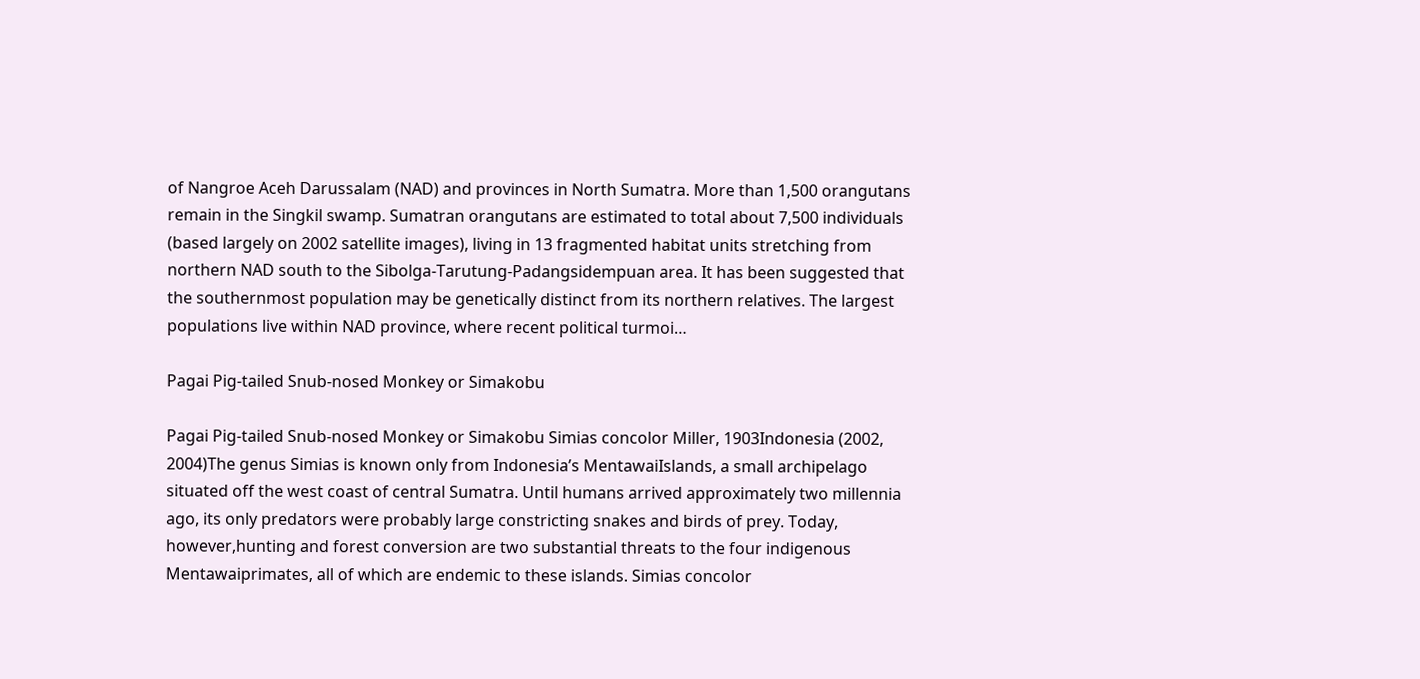of Nangroe Aceh Darussalam (NAD) and provinces in North Sumatra. More than 1,500 orangutans remain in the Singkil swamp. Sumatran orangutans are estimated to total about 7,500 individuals (based largely on 2002 satellite images), living in 13 fragmented habitat units stretching from northern NAD south to the Sibolga-Tarutung-Padangsidempuan area. It has been suggested that the southernmost population may be genetically distinct from its northern relatives. The largest populations live within NAD province, where recent political turmoi…

Pagai Pig-tailed Snub-nosed Monkey or Simakobu

Pagai Pig-tailed Snub-nosed Monkey or Simakobu Simias concolor Miller, 1903Indonesia (2002, 2004)The genus Simias is known only from Indonesia’s MentawaiIslands, a small archipelago situated off the west coast of central Sumatra. Until humans arrived approximately two millennia ago, its only predators were probably large constricting snakes and birds of prey. Today, however,hunting and forest conversion are two substantial threats to the four indigenous Mentawaiprimates, all of which are endemic to these islands. Simias concolor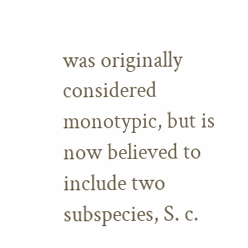was originally considered monotypic, but is now believed to include two subspecies, S. c.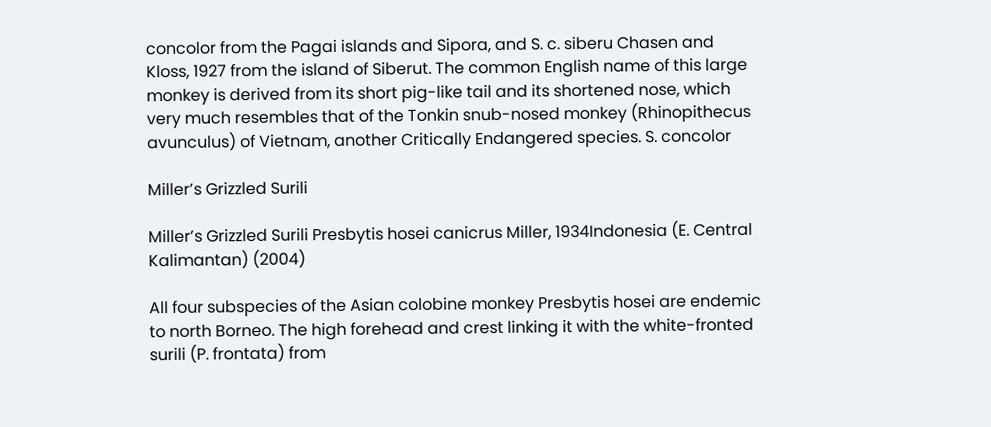concolor from the Pagai islands and Sipora, and S. c. siberu Chasen and Kloss, 1927 from the island of Siberut. The common English name of this large monkey is derived from its short pig-like tail and its shortened nose, which very much resembles that of the Tonkin snub-nosed monkey (Rhinopithecus avunculus) of Vietnam, another Critically Endangered species. S. concolor

Miller’s Grizzled Surili

Miller’s Grizzled Surili Presbytis hosei canicrus Miller, 1934Indonesia (E. Central Kalimantan) (2004)

All four subspecies of the Asian colobine monkey Presbytis hosei are endemic to north Borneo. The high forehead and crest linking it with the white-fronted surili (P. frontata) from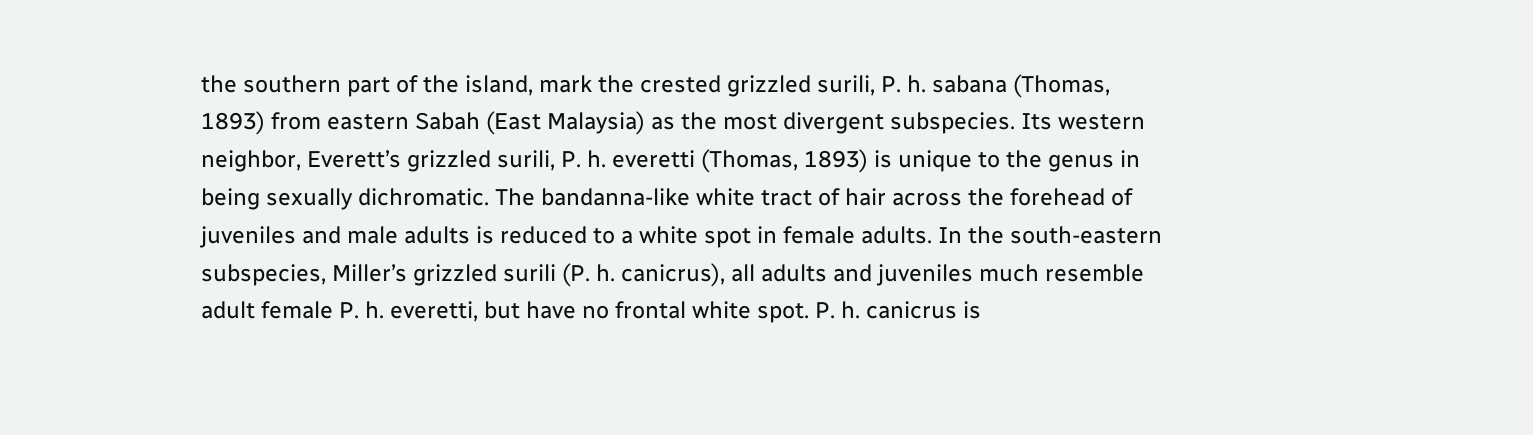the southern part of the island, mark the crested grizzled surili, P. h. sabana (Thomas, 1893) from eastern Sabah (East Malaysia) as the most divergent subspecies. Its western neighbor, Everett’s grizzled surili, P. h. everetti (Thomas, 1893) is unique to the genus in being sexually dichromatic. The bandanna-like white tract of hair across the forehead of juveniles and male adults is reduced to a white spot in female adults. In the south-eastern subspecies, Miller’s grizzled surili (P. h. canicrus), all adults and juveniles much resemble adult female P. h. everetti, but have no frontal white spot. P. h. canicrus is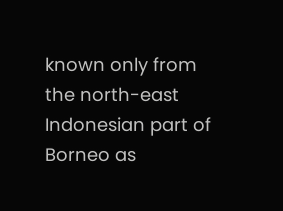known only from the north-east Indonesian part of Borneo as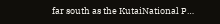far south as the KutaiNational P…